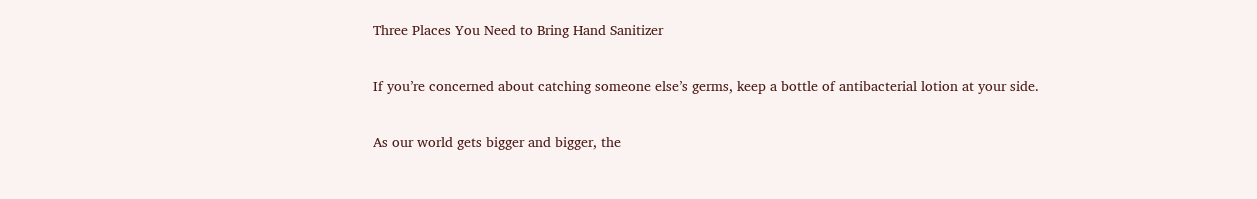Three Places You Need to Bring Hand Sanitizer

If you’re concerned about catching someone else’s germs, keep a bottle of antibacterial lotion at your side.

As our world gets bigger and bigger, the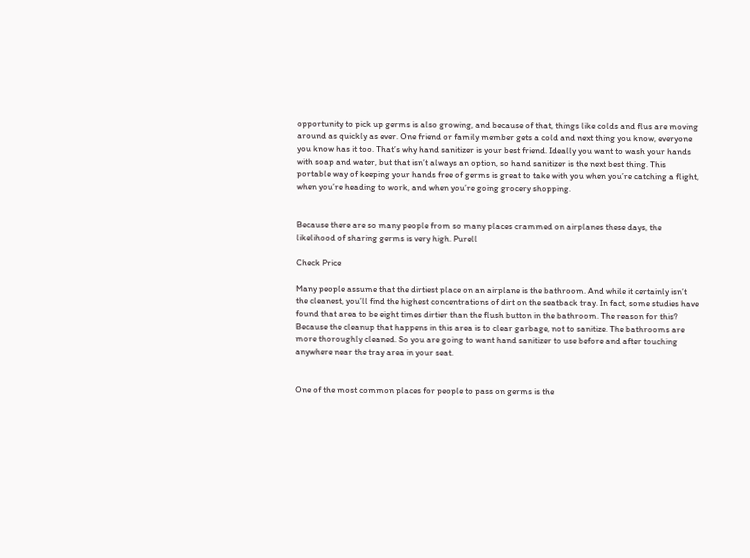opportunity to pick up germs is also growing, and because of that, things like colds and flus are moving around as quickly as ever. One friend or family member gets a cold and next thing you know, everyone you know has it too. That’s why hand sanitizer is your best friend. Ideally you want to wash your hands with soap and water, but that isn’t always an option, so hand sanitizer is the next best thing. This portable way of keeping your hands free of germs is great to take with you when you’re catching a flight, when you’re heading to work, and when you’re going grocery shopping.


Because there are so many people from so many places crammed on airplanes these days, the likelihood of sharing germs is very high. Purell

Check Price

Many people assume that the dirtiest place on an airplane is the bathroom. And while it certainly isn’t the cleanest, you’ll find the highest concentrations of dirt on the seatback tray. In fact, some studies have found that area to be eight times dirtier than the flush button in the bathroom. The reason for this? Because the cleanup that happens in this area is to clear garbage, not to sanitize. The bathrooms are more thoroughly cleaned. So you are going to want hand sanitizer to use before and after touching anywhere near the tray area in your seat.


One of the most common places for people to pass on germs is the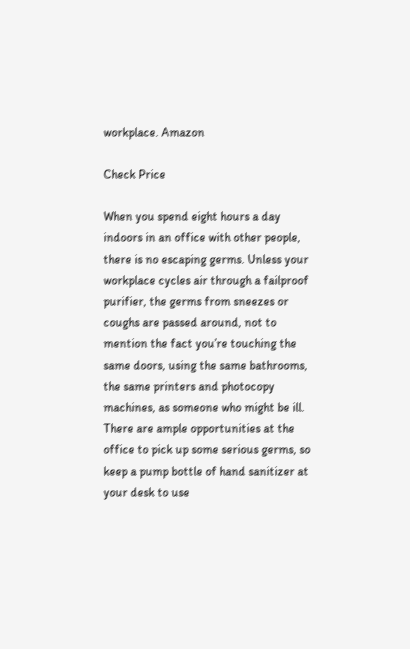workplace. Amazon

Check Price

When you spend eight hours a day indoors in an office with other people, there is no escaping germs. Unless your workplace cycles air through a failproof purifier, the germs from sneezes or coughs are passed around, not to mention the fact you’re touching the same doors, using the same bathrooms, the same printers and photocopy machines, as someone who might be ill. There are ample opportunities at the office to pick up some serious germs, so keep a pump bottle of hand sanitizer at your desk to use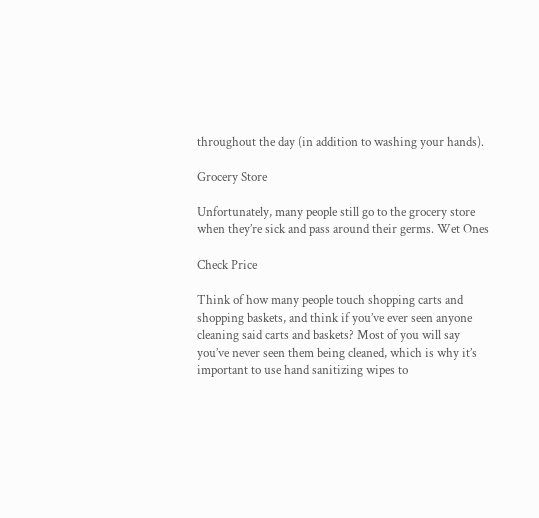throughout the day (in addition to washing your hands).

Grocery Store

Unfortunately, many people still go to the grocery store when they’re sick and pass around their germs. Wet Ones

Check Price

Think of how many people touch shopping carts and shopping baskets, and think if you’ve ever seen anyone cleaning said carts and baskets? Most of you will say you’ve never seen them being cleaned, which is why it’s important to use hand sanitizing wipes to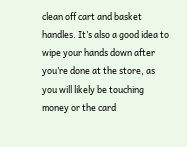clean off cart and basket handles. It’s also a good idea to wipe your hands down after you’re done at the store, as you will likely be touching money or the card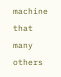machine that many others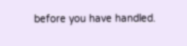before you have handled.